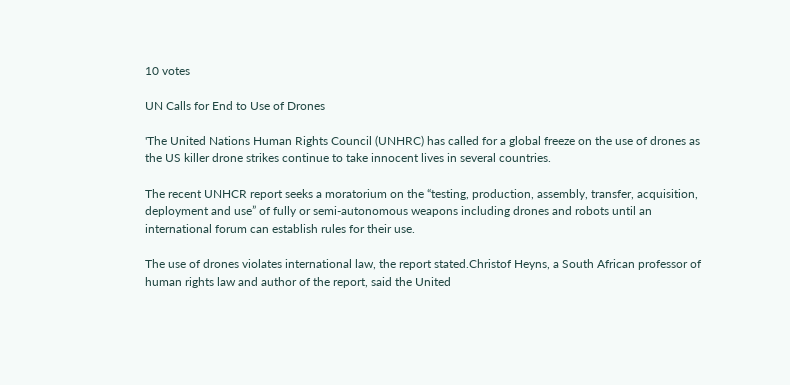10 votes

UN Calls for End to Use of Drones

'The United Nations Human Rights Council (UNHRC) has called for a global freeze on the use of drones as the US killer drone strikes continue to take innocent lives in several countries.

The recent UNHCR report seeks a moratorium on the “testing, production, assembly, transfer, acquisition, deployment and use” of fully or semi-autonomous weapons including drones and robots until an international forum can establish rules for their use.

The use of drones violates international law, the report stated.Christof Heyns, a South African professor of human rights law and author of the report, said the United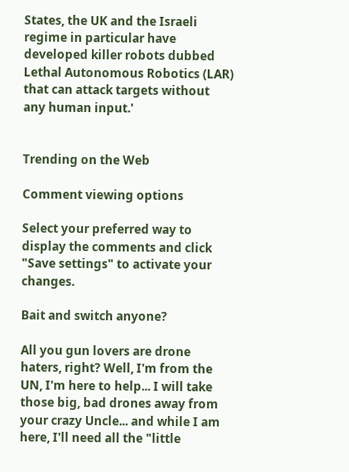States, the UK and the Israeli regime in particular have developed killer robots dubbed Lethal Autonomous Robotics (LAR) that can attack targets without any human input.'


Trending on the Web

Comment viewing options

Select your preferred way to display the comments and click "Save settings" to activate your changes.

Bait and switch anyone?

All you gun lovers are drone haters, right? Well, I'm from the UN, I'm here to help... I will take those big, bad drones away from your crazy Uncle... and while I am here, I'll need all the "little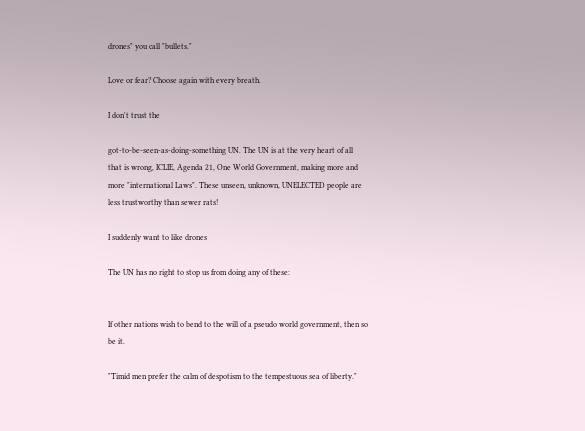drones" you call "bullets."

Love or fear? Choose again with every breath.

I don't trust the

got-to-be-seen-as-doing-something UN. The UN is at the very heart of all that is wrong, ICLIE, Agenda 21, One World Government, making more and more "international Laws". These unseen, unknown, UNELECTED people are less trustworthy than sewer rats!

I suddenly want to like drones

The UN has no right to stop us from doing any of these:


If other nations wish to bend to the will of a pseudo world government, then so be it.

"Timid men prefer the calm of despotism to the tempestuous sea of liberty."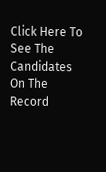Click Here To See The Candidates On The Record